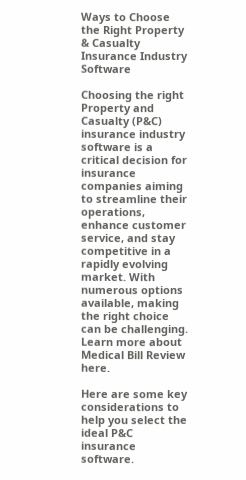Ways to Choose the Right Property & Casualty Insurance Industry Software

Choosing the right Property and Casualty (P&C) insurance industry software is a critical decision for insurance companies aiming to streamline their operations, enhance customer service, and stay competitive in a rapidly evolving market. With numerous options available, making the right choice can be challenging. Learn more about Medical Bill Review here.

Here are some key considerations to help you select the ideal P&C insurance software.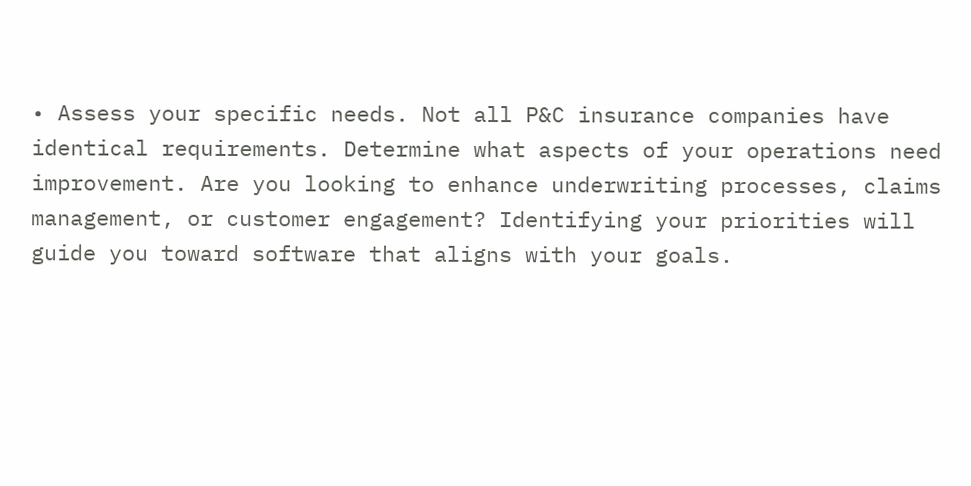• Assess your specific needs. Not all P&C insurance companies have identical requirements. Determine what aspects of your operations need improvement. Are you looking to enhance underwriting processes, claims management, or customer engagement? Identifying your priorities will guide you toward software that aligns with your goals.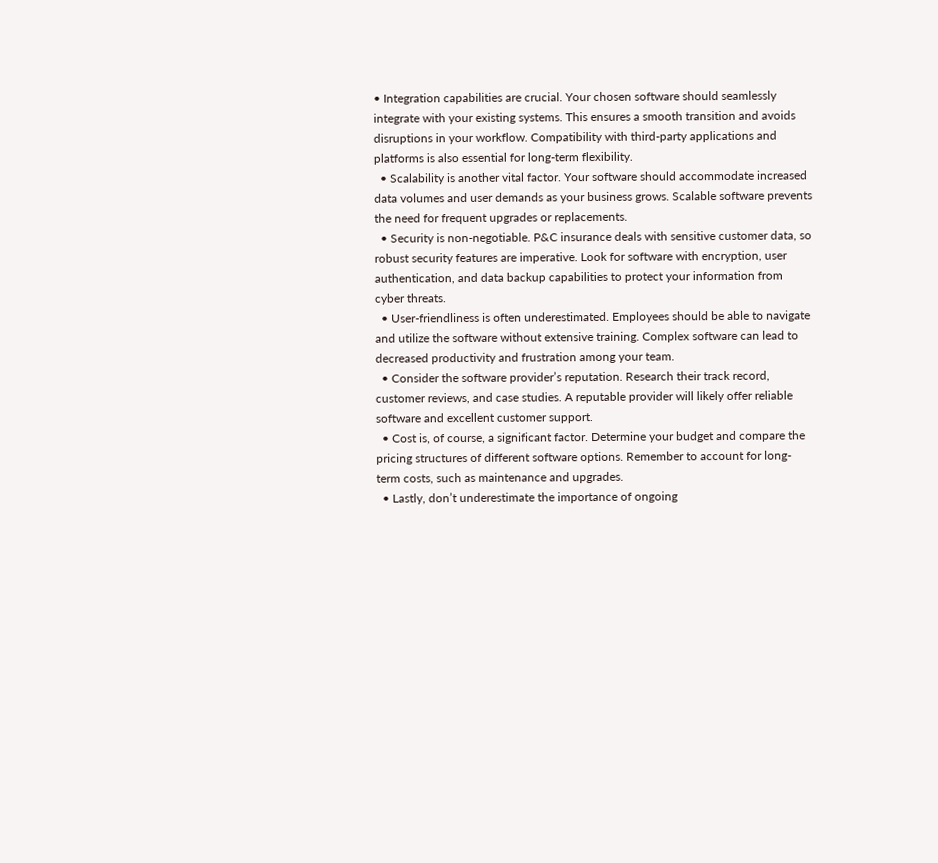• Integration capabilities are crucial. Your chosen software should seamlessly integrate with your existing systems. This ensures a smooth transition and avoids disruptions in your workflow. Compatibility with third-party applications and platforms is also essential for long-term flexibility.
  • Scalability is another vital factor. Your software should accommodate increased data volumes and user demands as your business grows. Scalable software prevents the need for frequent upgrades or replacements.
  • Security is non-negotiable. P&C insurance deals with sensitive customer data, so robust security features are imperative. Look for software with encryption, user authentication, and data backup capabilities to protect your information from cyber threats.
  • User-friendliness is often underestimated. Employees should be able to navigate and utilize the software without extensive training. Complex software can lead to decreased productivity and frustration among your team.
  • Consider the software provider’s reputation. Research their track record, customer reviews, and case studies. A reputable provider will likely offer reliable software and excellent customer support.
  • Cost is, of course, a significant factor. Determine your budget and compare the pricing structures of different software options. Remember to account for long-term costs, such as maintenance and upgrades.
  • Lastly, don’t underestimate the importance of ongoing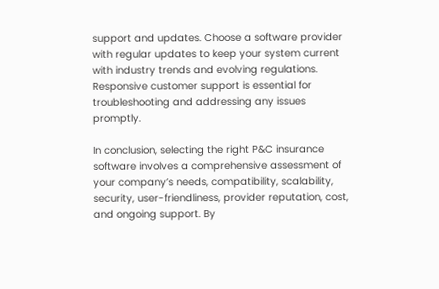support and updates. Choose a software provider with regular updates to keep your system current with industry trends and evolving regulations. Responsive customer support is essential for troubleshooting and addressing any issues promptly.

In conclusion, selecting the right P&C insurance software involves a comprehensive assessment of your company’s needs, compatibility, scalability, security, user-friendliness, provider reputation, cost, and ongoing support. By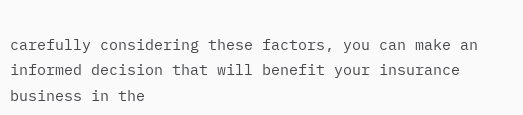carefully considering these factors, you can make an informed decision that will benefit your insurance business in the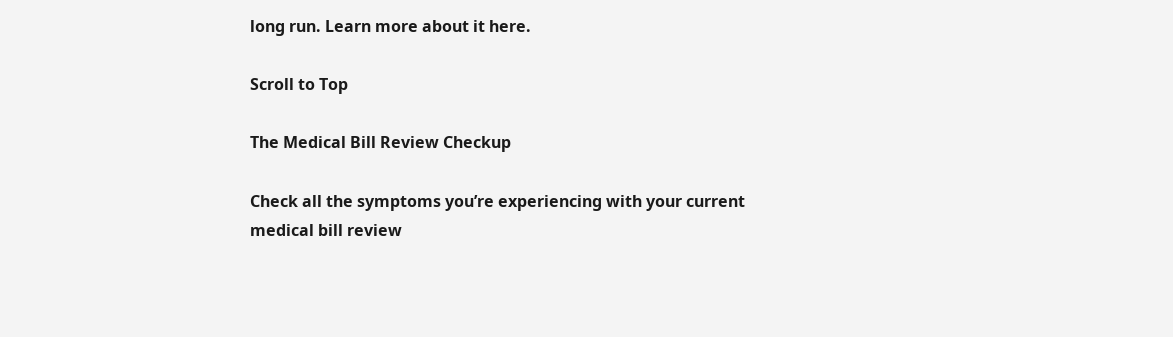long run. Learn more about it here.

Scroll to Top

The Medical Bill Review Checkup

Check all the symptoms you’re experiencing with your current
medical bill review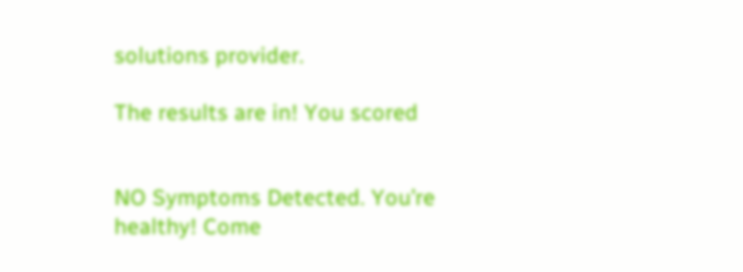solutions provider.

The results are in! You scored


NO Symptoms Detected. You’re healthy! Come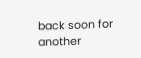back soon for another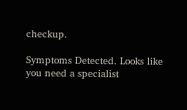checkup.

Symptoms Detected. Looks like you need a specialist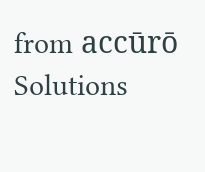from accūrō Solutions